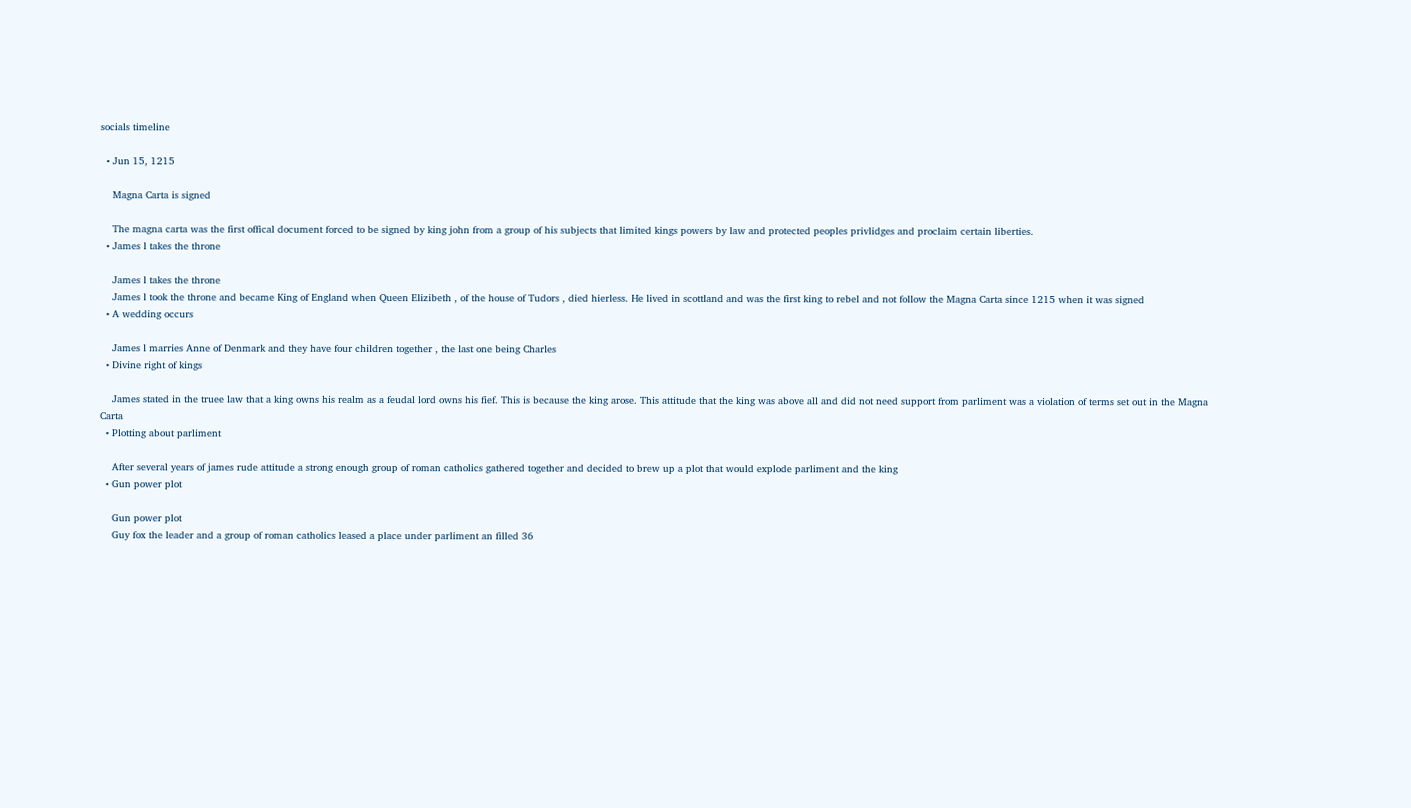socials timeline

  • Jun 15, 1215

    Magna Carta is signed

    The magna carta was the first offical document forced to be signed by king john from a group of his subjects that limited kings powers by law and protected peoples privlidges and proclaim certain liberties.
  • James l takes the throne

    James l takes the throne
    James l took the throne and became King of England when Queen Elizibeth , of the house of Tudors , died hierless. He lived in scottland and was the first king to rebel and not follow the Magna Carta since 1215 when it was signed
  • A wedding occurs

    James l marries Anne of Denmark and they have four children together , the last one being Charles
  • Divine right of kings

    James stated in the truee law that a king owns his realm as a feudal lord owns his fief. This is because the king arose. This attitude that the king was above all and did not need support from parliment was a violation of terms set out in the Magna Carta
  • Plotting about parliment

    After several years of james rude attitude a strong enough group of roman catholics gathered together and decided to brew up a plot that would explode parliment and the king
  • Gun power plot

    Gun power plot
    Guy fox the leader and a group of roman catholics leased a place under parliment an filled 36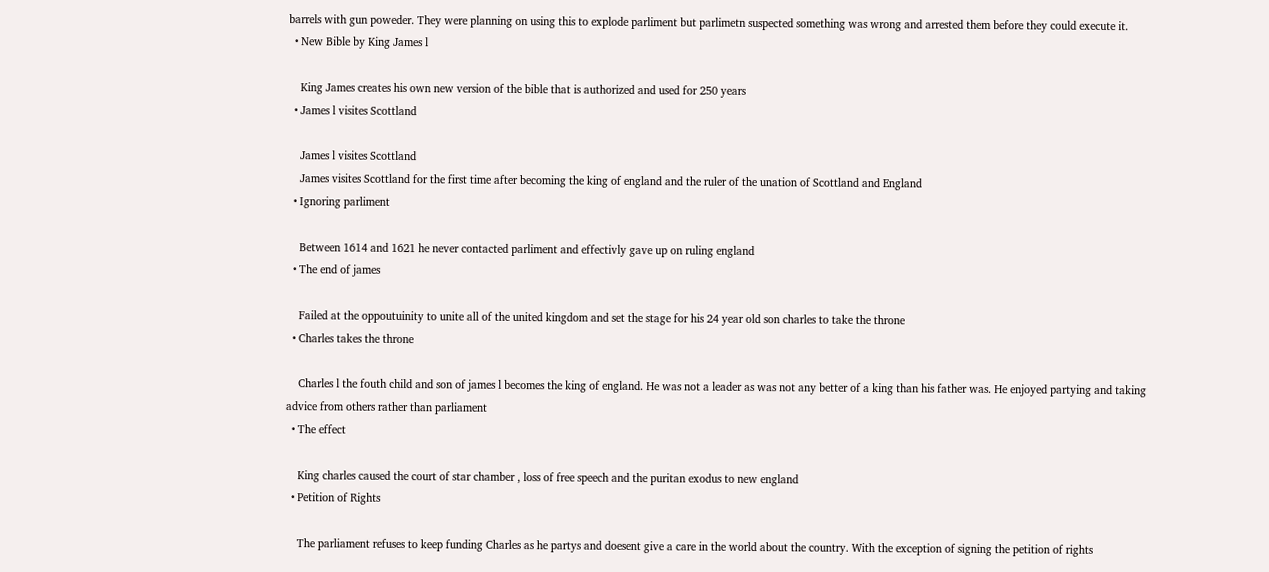barrels with gun poweder. They were planning on using this to explode parliment but parlimetn suspected something was wrong and arrested them before they could execute it.
  • New Bible by King James l

    King James creates his own new version of the bible that is authorized and used for 250 years
  • James l visites Scottland

    James l visites Scottland
    James visites Scottland for the first time after becoming the king of england and the ruler of the unation of Scottland and England
  • Ignoring parliment

    Between 1614 and 1621 he never contacted parliment and effectivly gave up on ruling england
  • The end of james

    Failed at the oppoutuinity to unite all of the united kingdom and set the stage for his 24 year old son charles to take the throne
  • Charles takes the throne

    Charles l the fouth child and son of james l becomes the king of england. He was not a leader as was not any better of a king than his father was. He enjoyed partying and taking advice from others rather than parliament
  • The effect

    King charles caused the court of star chamber , loss of free speech and the puritan exodus to new england
  • Petition of Rights

    The parliament refuses to keep funding Charles as he partys and doesent give a care in the world about the country. With the exception of signing the petition of rights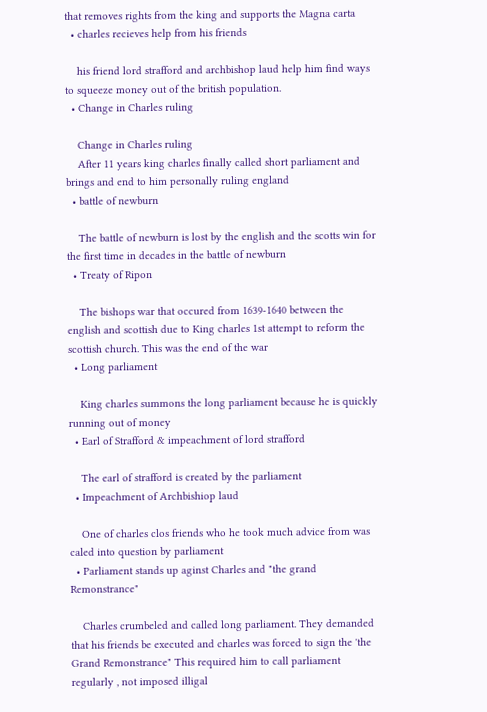that removes rights from the king and supports the Magna carta
  • charles recieves help from his friends

    his friend lord strafford and archbishop laud help him find ways to squeeze money out of the british population.
  • Change in Charles ruling

    Change in Charles ruling
    After 11 years king charles finally called short parliament and brings and end to him personally ruling england
  • battle of newburn

    The battle of newburn is lost by the english and the scotts win for the first time in decades in the battle of newburn
  • Treaty of Ripon

    The bishops war that occured from 1639-1640 between the english and scottish due to King charles 1st attempt to reform the scottish church. This was the end of the war
  • Long parliament

    King charles summons the long parliament because he is quickly running out of money
  • Earl of Strafford & impeachment of lord strafford

    The earl of strafford is created by the parliament
  • Impeachment of Archbishiop laud

    One of charles clos friends who he took much advice from was caled into question by parliament
  • Parliament stands up aginst Charles and "the grand Remonstrance"

    Charles crumbeled and called long parliament. They demanded that his friends be executed and charles was forced to sign the 'the Grand Remonstrance" This required him to call parliament regularly , not imposed illigal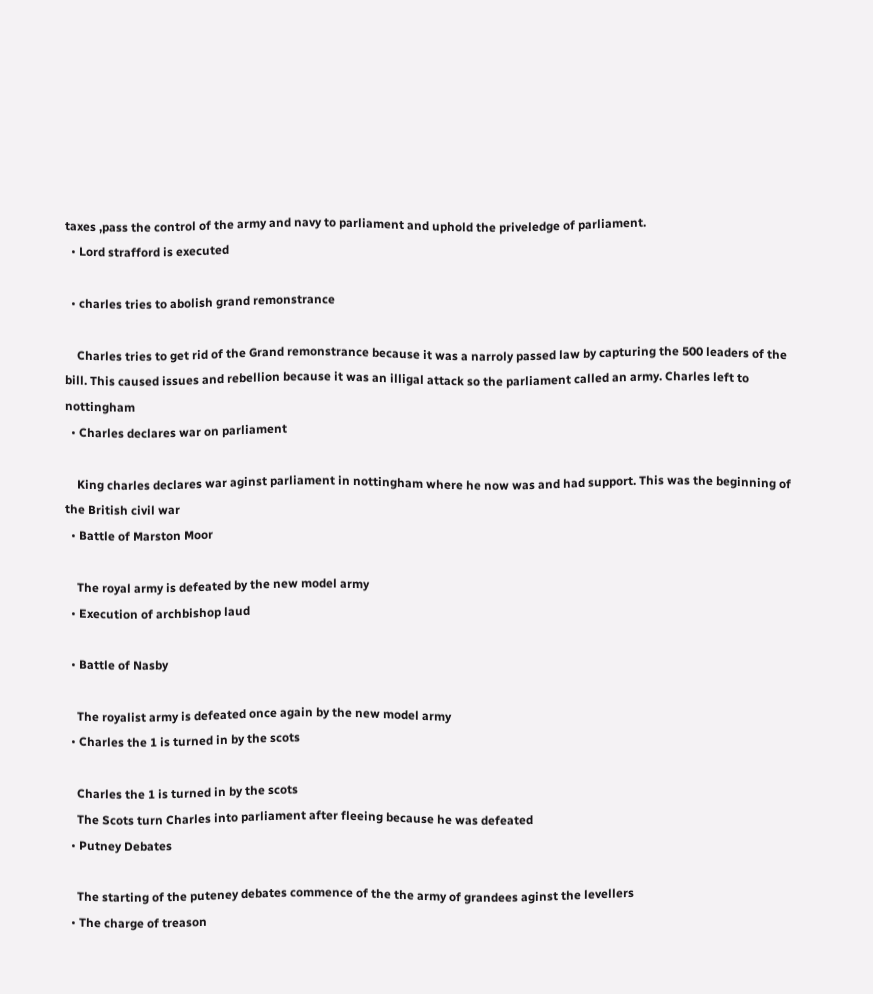taxes ,pass the control of the army and navy to parliament and uphold the priveledge of parliament.
  • Lord strafford is executed

  • charles tries to abolish grand remonstrance

    Charles tries to get rid of the Grand remonstrance because it was a narroly passed law by capturing the 500 leaders of the bill. This caused issues and rebellion because it was an illigal attack so the parliament called an army. Charles left to nottingham
  • Charles declares war on parliament

    King charles declares war aginst parliament in nottingham where he now was and had support. This was the beginning of the British civil war
  • Battle of Marston Moor

    The royal army is defeated by the new model army
  • Execution of archbishop laud

  • Battle of Nasby

    The royalist army is defeated once again by the new model army
  • Charles the 1 is turned in by the scots

    Charles the 1 is turned in by the scots
    The Scots turn Charles into parliament after fleeing because he was defeated
  • Putney Debates

    The starting of the puteney debates commence of the the army of grandees aginst the levellers
  • The charge of treason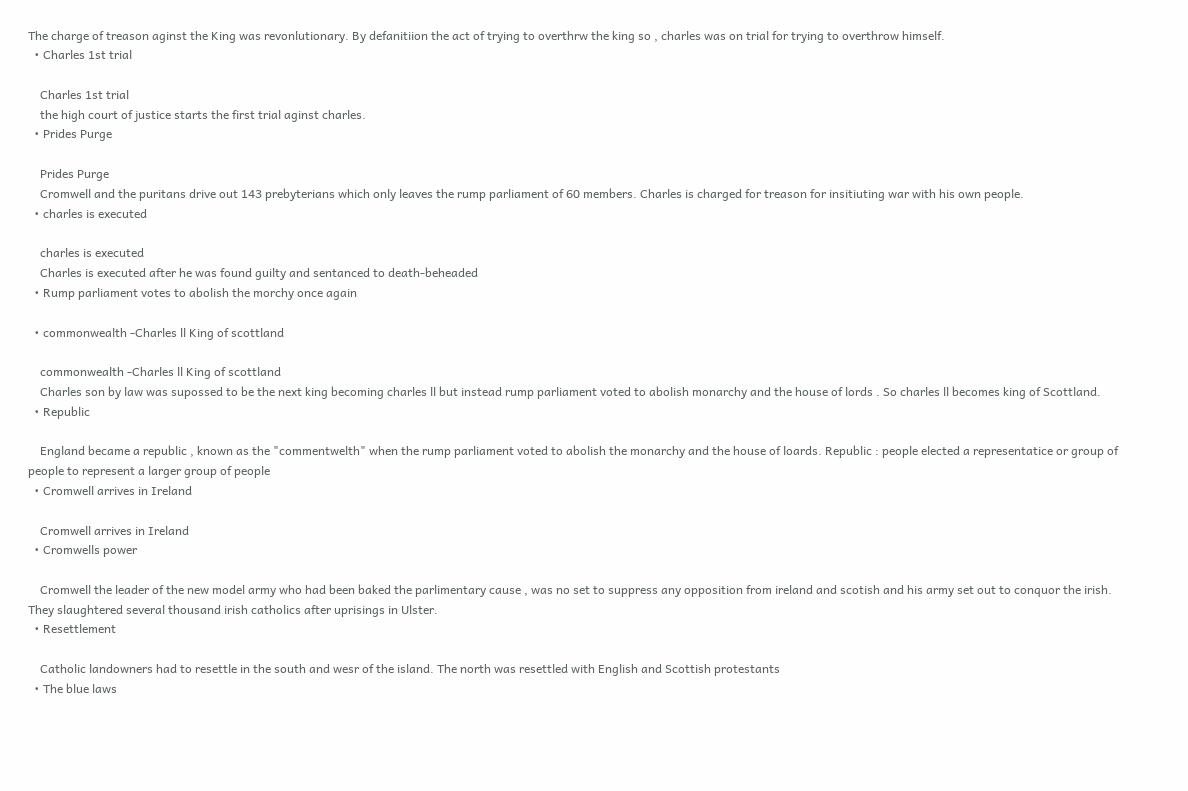The charge of treason aginst the King was revonlutionary. By defanitiion the act of trying to overthrw the king so , charles was on trial for trying to overthrow himself.
  • Charles 1st trial

    Charles 1st trial
    the high court of justice starts the first trial aginst charles.
  • Prides Purge

    Prides Purge
    Cromwell and the puritans drive out 143 prebyterians which only leaves the rump parliament of 60 members. Charles is charged for treason for insitiuting war with his own people.
  • charles is executed

    charles is executed
    Charles is executed after he was found guilty and sentanced to death-beheaded
  • Rump parliament votes to abolish the morchy once again

  • commonwealth -Charles ll King of scottland

    commonwealth -Charles ll King of scottland
    Charles son by law was supossed to be the next king becoming charles ll but instead rump parliament voted to abolish monarchy and the house of lords . So charles ll becomes king of Scottland.
  • Republic

    England became a republic , known as the "commentwelth" when the rump parliament voted to abolish the monarchy and the house of loards. Republic : people elected a representatice or group of people to represent a larger group of people
  • Cromwell arrives in Ireland

    Cromwell arrives in Ireland
  • Cromwells power

    Cromwell the leader of the new model army who had been baked the parlimentary cause , was no set to suppress any opposition from ireland and scotish and his army set out to conquor the irish. They slaughtered several thousand irish catholics after uprisings in Ulster.
  • Resettlement

    Catholic landowners had to resettle in the south and wesr of the island. The north was resettled with English and Scottish protestants
  • The blue laws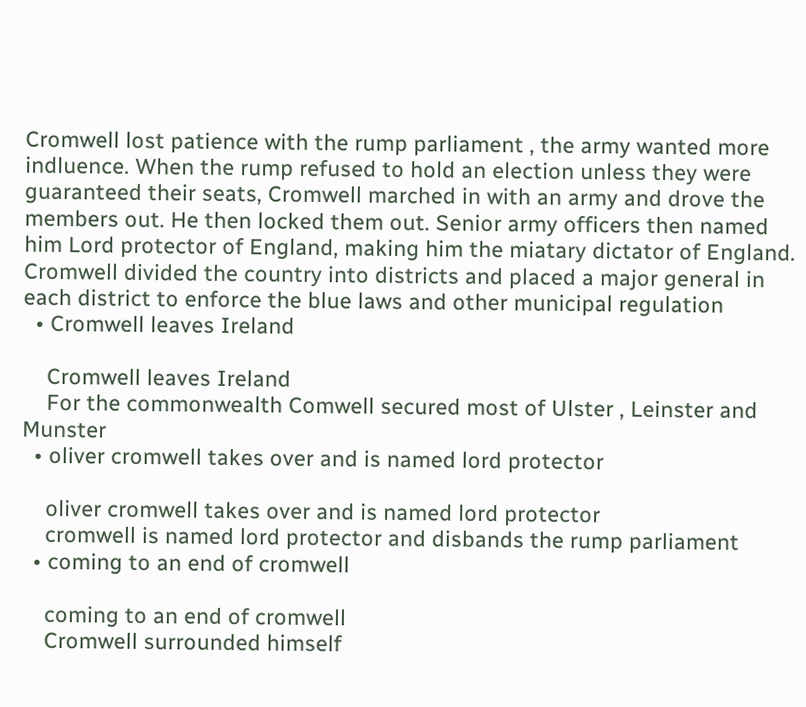Cromwell lost patience with the rump parliament , the army wanted more indluence. When the rump refused to hold an election unless they were guaranteed their seats, Cromwell marched in with an army and drove the members out. He then locked them out. Senior army officers then named him Lord protector of England, making him the miatary dictator of England. Cromwell divided the country into districts and placed a major general in each district to enforce the blue laws and other municipal regulation
  • Cromwell leaves Ireland

    Cromwell leaves Ireland
    For the commonwealth Comwell secured most of Ulster , Leinster and Munster
  • oliver cromwell takes over and is named lord protector

    oliver cromwell takes over and is named lord protector
    cromwell is named lord protector and disbands the rump parliament
  • coming to an end of cromwell

    coming to an end of cromwell
    Cromwell surrounded himself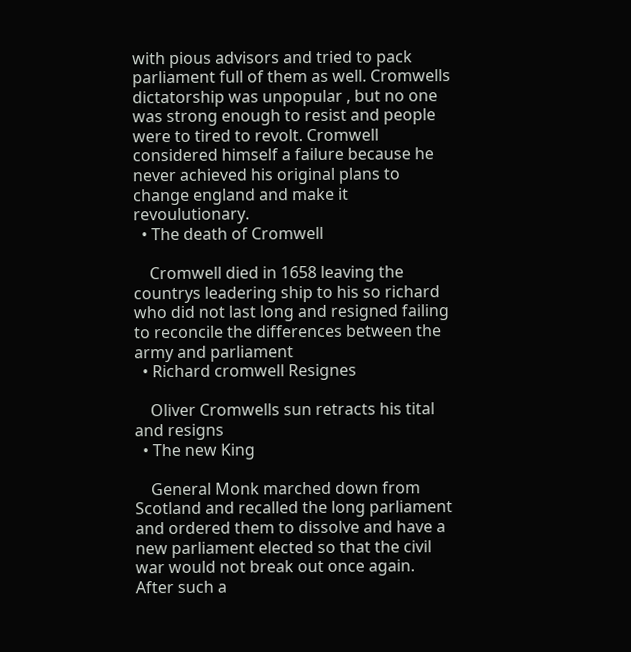with pious advisors and tried to pack parliament full of them as well. Cromwells dictatorship was unpopular , but no one was strong enough to resist and people were to tired to revolt. Cromwell considered himself a failure because he never achieved his original plans to change england and make it revoulutionary.
  • The death of Cromwell

    Cromwell died in 1658 leaving the countrys leadering ship to his so richard who did not last long and resigned failing to reconcile the differences between the army and parliament
  • Richard cromwell Resignes

    Oliver Cromwells sun retracts his tital and resigns
  • The new King

    General Monk marched down from Scotland and recalled the long parliament and ordered them to dissolve and have a new parliament elected so that the civil war would not break out once again. After such a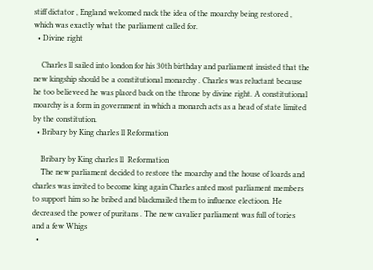stiff dictator , England welcomed nack the idea of the moarchy being restored , which was exactly what the parliament called for.
  • Divine right

    Charles ll sailed into london for his 30th birthday and parliament insisted that the new kingship should be a constitutional monarchy . Charles was reluctant because he too believeed he was placed back on the throne by divine right. A constitutional moarchy is a form in government in which a monarch acts as a head of state limited by the constitution.
  • Bribary by King charles ll Reformation

    Bribary by King charles ll  Reformation
    The new parliament decided to restore the moarchy and the house of loards and charles was invited to become king again Charles anted most parliament members to support him so he bribed and blackmailed them to influence electioon. He decreased the power of puritans . The new cavalier parliament was full of tories and a few Whigs
  •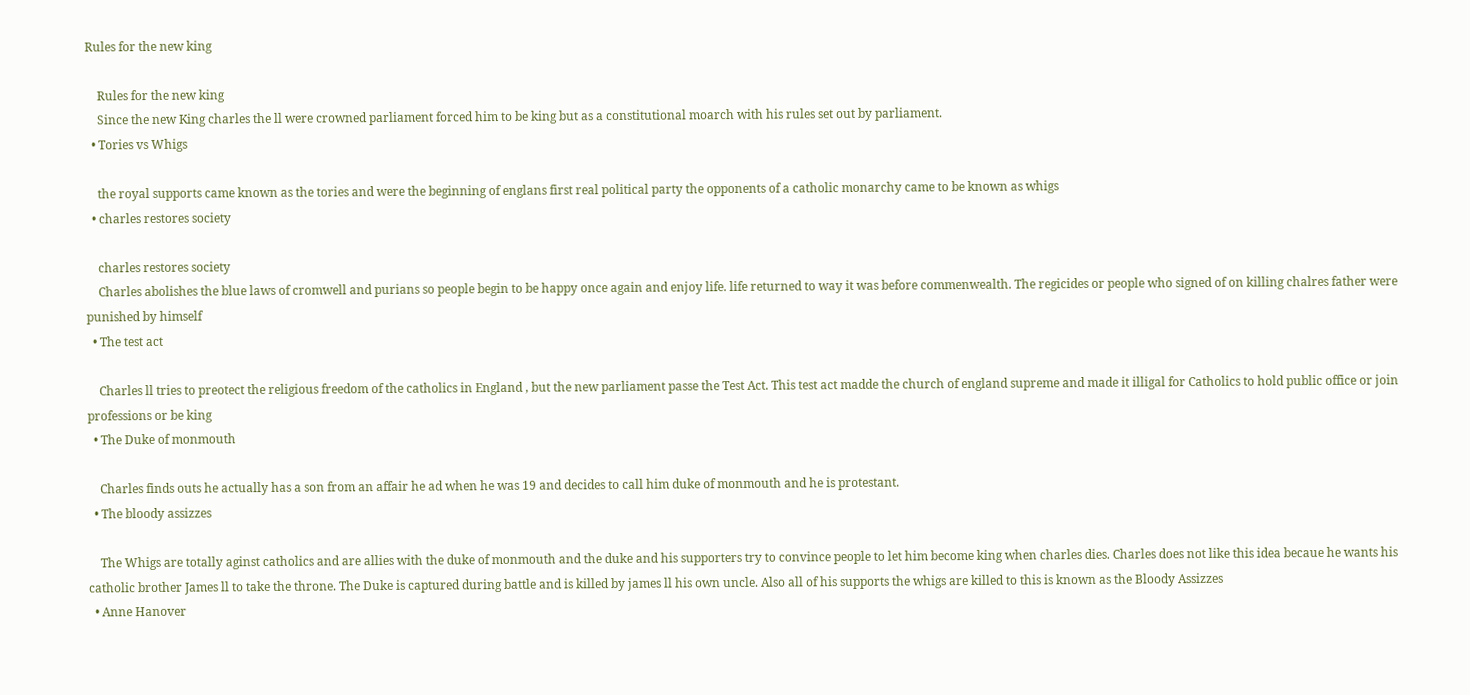Rules for the new king

    Rules for the new king
    Since the new King charles the ll were crowned parliament forced him to be king but as a constitutional moarch with his rules set out by parliament.
  • Tories vs Whigs

    the royal supports came known as the tories and were the beginning of englans first real political party the opponents of a catholic monarchy came to be known as whigs
  • charles restores society

    charles restores society
    Charles abolishes the blue laws of cromwell and purians so people begin to be happy once again and enjoy life. life returned to way it was before commenwealth. The regicides or people who signed of on killing chalres father were punished by himself
  • The test act

    Charles ll tries to preotect the religious freedom of the catholics in England , but the new parliament passe the Test Act. This test act madde the church of england supreme and made it illigal for Catholics to hold public office or join professions or be king
  • The Duke of monmouth

    Charles finds outs he actually has a son from an affair he ad when he was 19 and decides to call him duke of monmouth and he is protestant.
  • The bloody assizzes

    The Whigs are totally aginst catholics and are allies with the duke of monmouth and the duke and his supporters try to convince people to let him become king when charles dies. Charles does not like this idea becaue he wants his catholic brother James ll to take the throne. The Duke is captured during battle and is killed by james ll his own uncle. Also all of his supports the whigs are killed to this is known as the Bloody Assizzes
  • Anne Hanover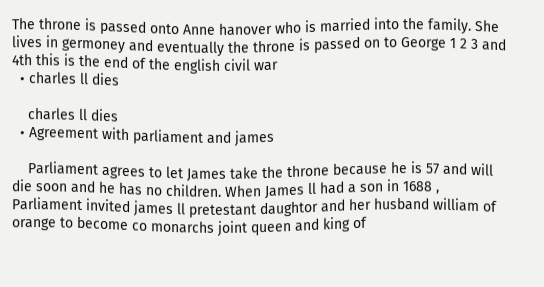The throne is passed onto Anne hanover who is married into the family. She lives in germoney and eventually the throne is passed on to George 1 2 3 and 4th this is the end of the english civil war
  • charles ll dies

    charles ll dies
  • Agreement with parliament and james

    Parliament agrees to let James take the throne because he is 57 and will die soon and he has no children. When James ll had a son in 1688 , Parliament invited james ll pretestant daughtor and her husband william of orange to become co monarchs joint queen and king of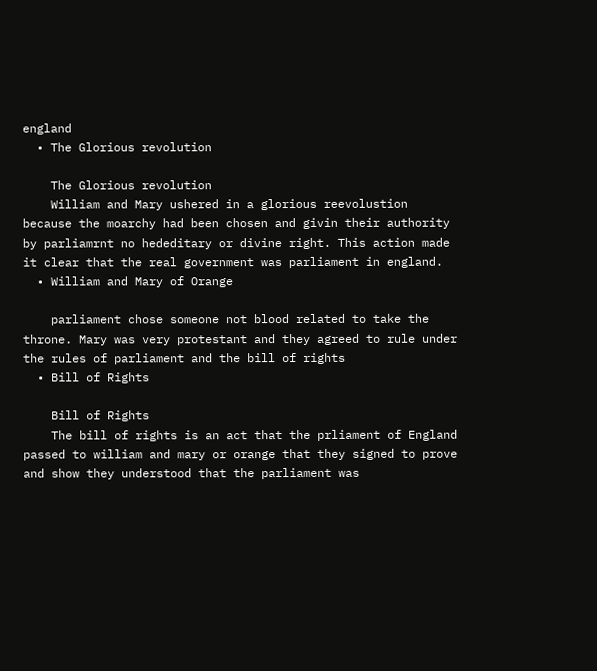england
  • The Glorious revolution

    The Glorious revolution
    William and Mary ushered in a glorious reevolustion because the moarchy had been chosen and givin their authority by parliamrnt no hededitary or divine right. This action made it clear that the real government was parliament in england.
  • William and Mary of Orange

    parliament chose someone not blood related to take the throne. Mary was very protestant and they agreed to rule under the rules of parliament and the bill of rights
  • Bill of Rights

    Bill of Rights
    The bill of rights is an act that the prliament of England passed to william and mary or orange that they signed to prove and show they understood that the parliament was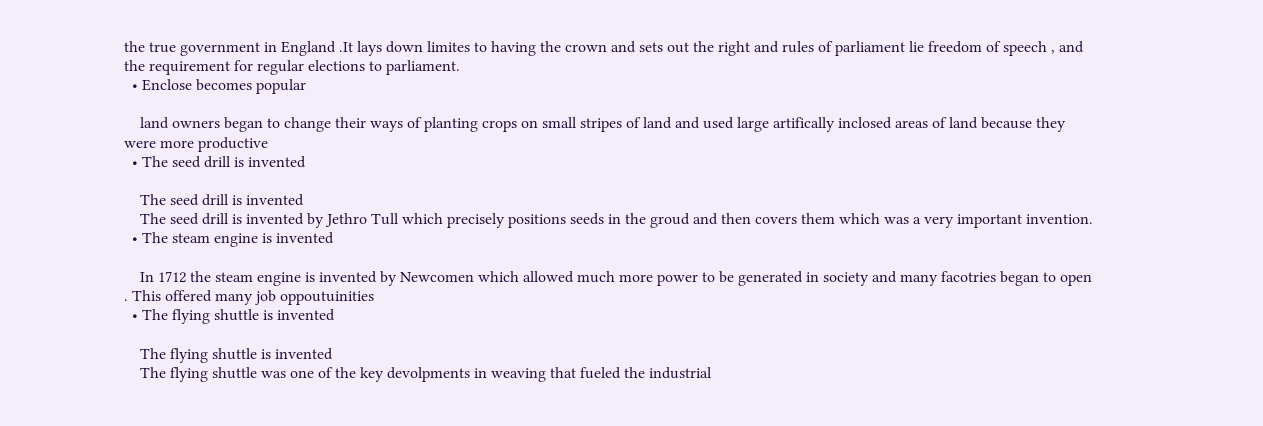the true government in England .It lays down limites to having the crown and sets out the right and rules of parliament lie freedom of speech , and the requirement for regular elections to parliament.
  • Enclose becomes popular

    land owners began to change their ways of planting crops on small stripes of land and used large artifically inclosed areas of land because they were more productive
  • The seed drill is invented

    The seed drill is invented
    The seed drill is invented by Jethro Tull which precisely positions seeds in the groud and then covers them which was a very important invention.
  • The steam engine is invented

    In 1712 the steam engine is invented by Newcomen which allowed much more power to be generated in society and many facotries began to open . This offered many job oppoutuinities
  • The flying shuttle is invented

    The flying shuttle is invented
    The flying shuttle was one of the key devolpments in weaving that fueled the industrial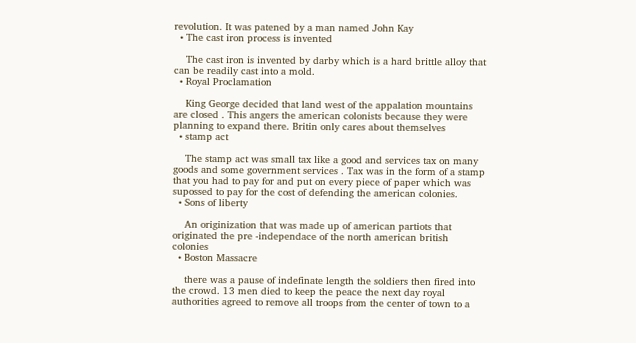revolution. It was patened by a man named John Kay
  • The cast iron process is invented

    The cast iron is invented by darby which is a hard brittle alloy that can be readily cast into a mold.
  • Royal Proclamation

    King George decided that land west of the appalation mountains are closed . This angers the american colonists because they were planning to expand there. Britin only cares about themselves
  • stamp act

    The stamp act was small tax like a good and services tax on many goods and some government services . Tax was in the form of a stamp that you had to pay for and put on every piece of paper which was supossed to pay for the cost of defending the american colonies.
  • Sons of liberty

    An originization that was made up of american partiots that originated the pre -independace of the north american british colonies
  • Boston Massacre

    there was a pause of indefinate length the soldiers then fired into the crowd. 13 men died to keep the peace the next day royal authorities agreed to remove all troops from the center of town to a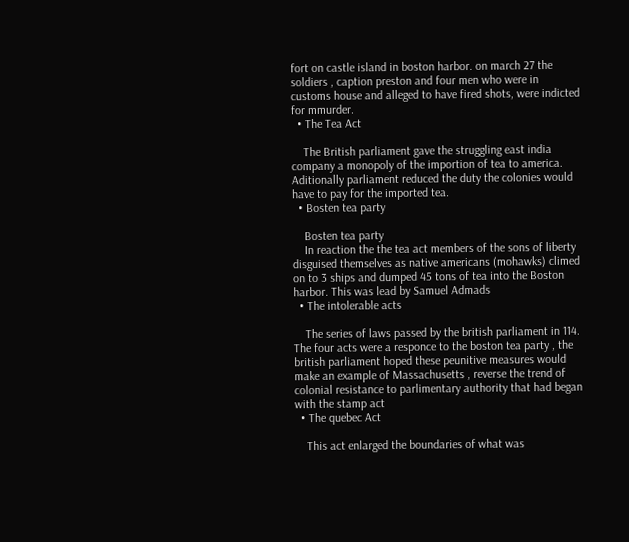fort on castle island in boston harbor. on march 27 the soldiers , caption preston and four men who were in customs house and alleged to have fired shots, were indicted for mmurder.
  • The Tea Act

    The British parliament gave the struggling east india company a monopoly of the importion of tea to america. Aditionally parliament reduced the duty the colonies would have to pay for the imported tea.
  • Bosten tea party

    Bosten tea party
    In reaction the the tea act members of the sons of liberty disguised themselves as native americans (mohawks) climed on to 3 ships and dumped 45 tons of tea into the Boston harbor. This was lead by Samuel Admads
  • The intolerable acts

    The series of laws passed by the british parliament in 114. The four acts were a responce to the boston tea party , the british parliament hoped these peunitive measures would make an example of Massachusetts , reverse the trend of colonial resistance to parlimentary authority that had began with the stamp act
  • The quebec Act

    This act enlarged the boundaries of what was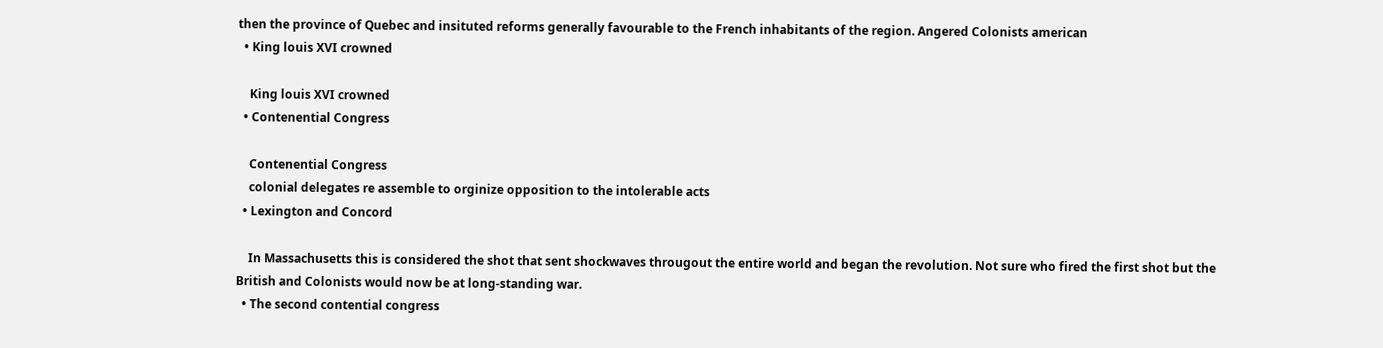then the province of Quebec and insituted reforms generally favourable to the French inhabitants of the region. Angered Colonists american
  • King louis XVI crowned

    King louis XVI crowned
  • Contenential Congress

    Contenential Congress
    colonial delegates re assemble to orginize opposition to the intolerable acts
  • Lexington and Concord

    In Massachusetts this is considered the shot that sent shockwaves througout the entire world and began the revolution. Not sure who fired the first shot but the British and Colonists would now be at long-standing war.
  • The second contential congress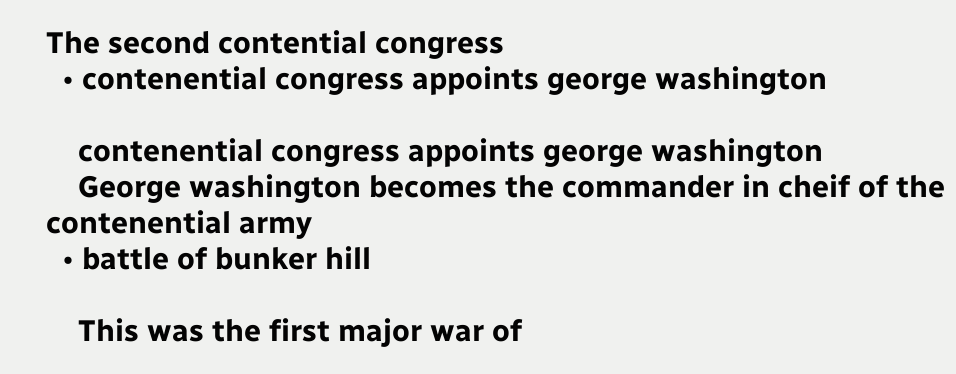The second contential congress
  • contenential congress appoints george washington

    contenential congress appoints george washington
    George washington becomes the commander in cheif of the contenential army
  • battle of bunker hill

    This was the first major war of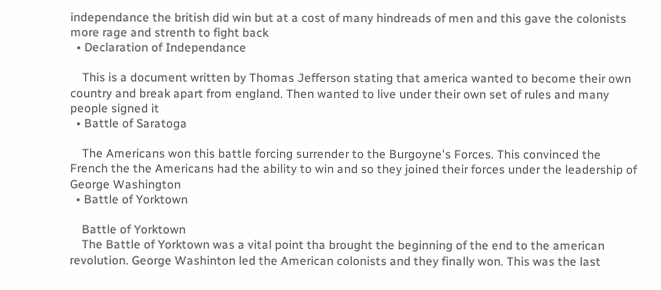independance the british did win but at a cost of many hindreads of men and this gave the colonists more rage and strenth to fight back
  • Declaration of Independance

    This is a document written by Thomas Jefferson stating that america wanted to become their own country and break apart from england. Then wanted to live under their own set of rules and many people signed it
  • Battle of Saratoga

    The Americans won this battle forcing surrender to the Burgoyne's Forces. This convinced the French the the Americans had the ability to win and so they joined their forces under the leadership of George Washington
  • Battle of Yorktown

    Battle of Yorktown
    The Battle of Yorktown was a vital point tha brought the beginning of the end to the american revolution. George Washinton led the American colonists and they finally won. This was the last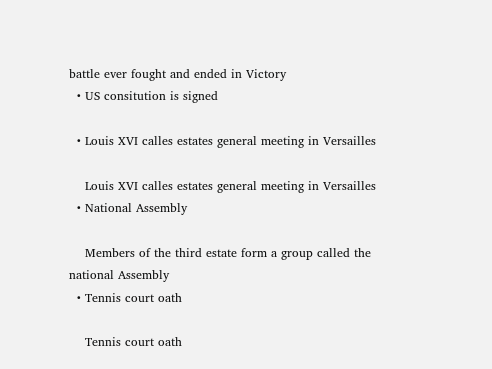battle ever fought and ended in Victory
  • US consitution is signed

  • Louis XVI calles estates general meeting in Versailles

    Louis XVI calles estates general meeting in Versailles
  • National Assembly

    Members of the third estate form a group called the national Assembly
  • Tennis court oath

    Tennis court oath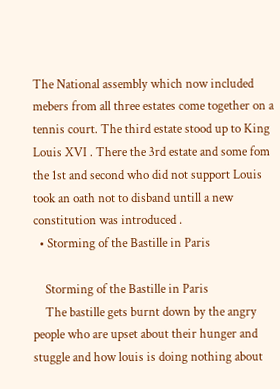The National assembly which now included mebers from all three estates come together on a tennis court. The third estate stood up to King Louis XVI . There the 3rd estate and some fom the 1st and second who did not support Louis took an oath not to disband untill a new constitution was introduced .
  • Storming of the Bastille in Paris

    Storming of the Bastille in Paris
    The bastille gets burnt down by the angry people who are upset about their hunger and stuggle and how louis is doing nothing about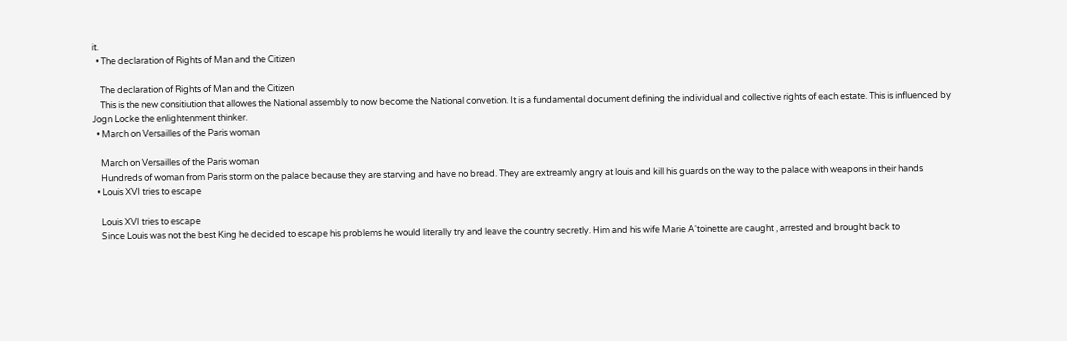it.
  • The declaration of Rights of Man and the Citizen

    The declaration of Rights of Man and the Citizen
    This is the new consitiution that allowes the National assembly to now become the National convetion. It is a fundamental document defining the individual and collective rights of each estate. This is influenced by Jogn Locke the enlightenment thinker.
  • March on Versailles of the Paris woman

    March on Versailles of the Paris woman
    Hundreds of woman from Paris storm on the palace because they are starving and have no bread. They are extreamly angry at louis and kill his guards on the way to the palace with weapons in their hands
  • Louis XVI tries to escape

    Louis XVI tries to escape
    Since Louis was not the best King he decided to escape his problems he would literally try and leave the country secretly. Him and his wife Marie A'toinette are caught , arrested and brought back to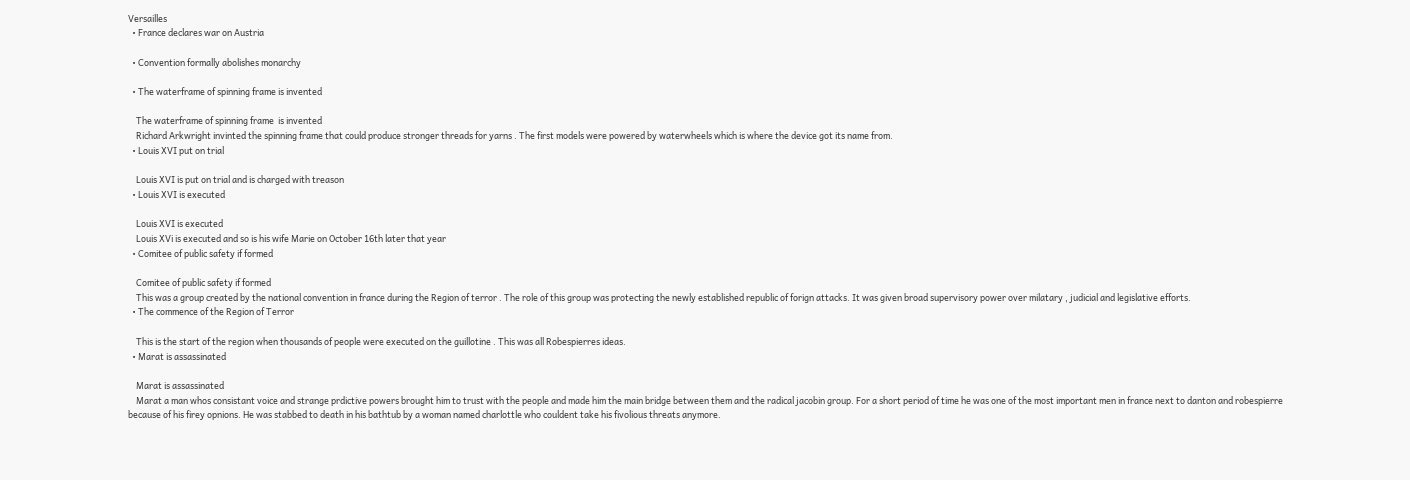Versailles
  • France declares war on Austria

  • Convention formally abolishes monarchy

  • The waterframe of spinning frame is invented

    The waterframe of spinning frame  is invented
    Richard Arkwright invinted the spinning frame that could produce stronger threads for yarns . The first models were powered by waterwheels which is where the device got its name from.
  • Louis XVI put on trial

    Louis XVI is put on trial and is charged with treason
  • Louis XVI is executed

    Louis XVI is executed
    Louis XVi is executed and so is his wife Marie on October 16th later that year
  • Comitee of public safety if formed

    Comitee of public safety if formed
    This was a group created by the national convention in france during the Region of terror . The role of this group was protecting the newly established republic of forign attacks. It was given broad supervisory power over milatary , judicial and legislative efforts.
  • The commence of the Region of Terror

    This is the start of the region when thousands of people were executed on the guillotine . This was all Robespierres ideas.
  • Marat is assassinated

    Marat is assassinated
    Marat a man whos consistant voice and strange prdictive powers brought him to trust with the people and made him the main bridge between them and the radical jacobin group. For a short period of time he was one of the most important men in france next to danton and robespierre because of his firey opnions. He was stabbed to death in his bathtub by a woman named charlottle who couldent take his fivolious threats anymore.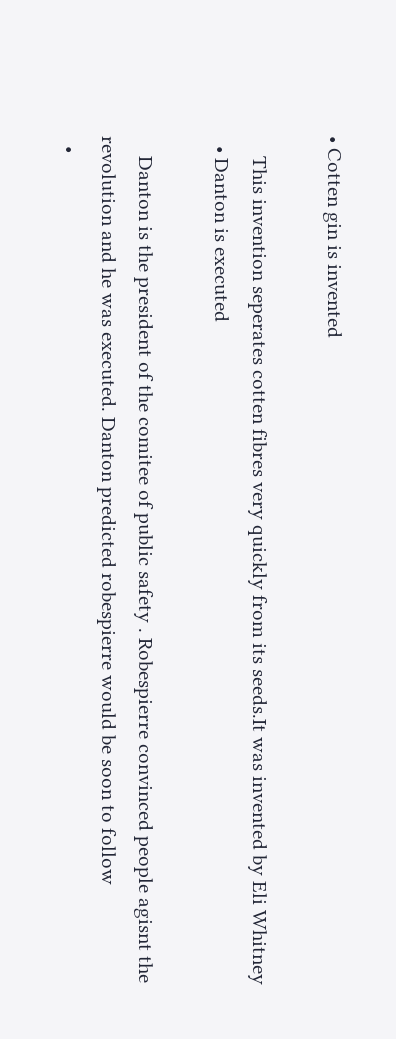• Cotten gin is invented

    This invention seperates cotten fibres very quickly from its seeds.It was invented by Eli Whitney
  • Danton is executed

    Danton is the president of the comitee of public safety . Robespierre convinced people agisnt the revolution and he was executed. Danton predicted robespierre would be soon to follow
  •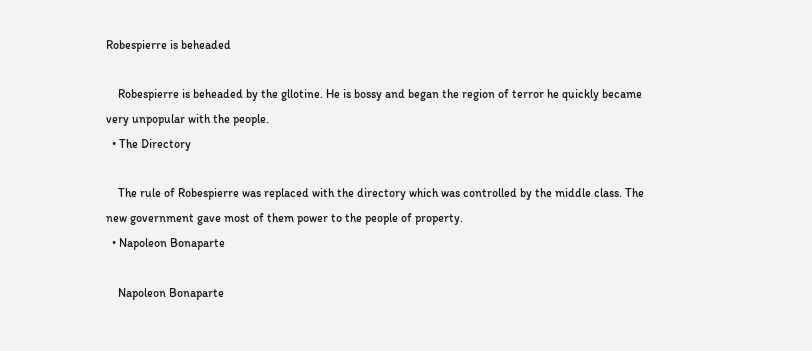Robespierre is beheaded

    Robespierre is beheaded by the gllotine. He is bossy and began the region of terror he quickly became very unpopular with the people.
  • The Directory

    The rule of Robespierre was replaced with the directory which was controlled by the middle class. The new government gave most of them power to the people of property.
  • Napoleon Bonaparte

    Napoleon Bonaparte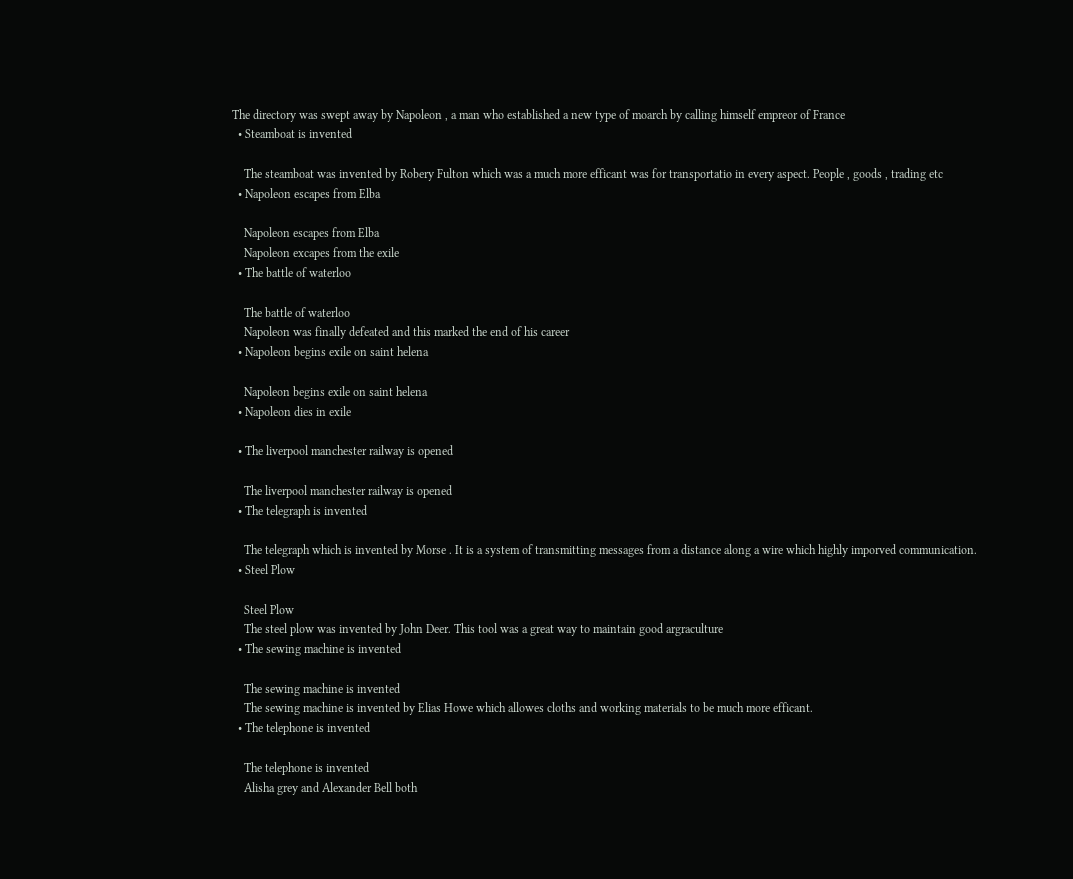The directory was swept away by Napoleon , a man who established a new type of moarch by calling himself empreor of France
  • Steamboat is invented

    The steamboat was invented by Robery Fulton which was a much more efficant was for transportatio in every aspect. People , goods , trading etc
  • Napoleon escapes from Elba

    Napoleon escapes from Elba
    Napoleon excapes from the exile
  • The battle of waterloo

    The battle of waterloo
    Napoleon was finally defeated and this marked the end of his career
  • Napoleon begins exile on saint helena

    Napoleon begins exile on saint helena
  • Napoleon dies in exile

  • The liverpool manchester railway is opened

    The liverpool manchester railway is opened
  • The telegraph is invented

    The telegraph which is invented by Morse . It is a system of transmitting messages from a distance along a wire which highly imporved communication.
  • Steel Plow

    Steel Plow
    The steel plow was invented by John Deer. This tool was a great way to maintain good argraculture
  • The sewing machine is invented

    The sewing machine is invented
    The sewing machine is invented by Elias Howe which allowes cloths and working materials to be much more efficant.
  • The telephone is invented

    The telephone is invented
    Alisha grey and Alexander Bell both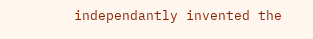independantly invented the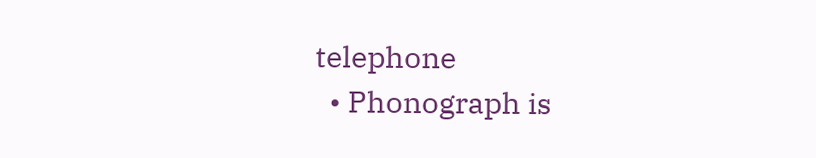telephone
  • Phonograph is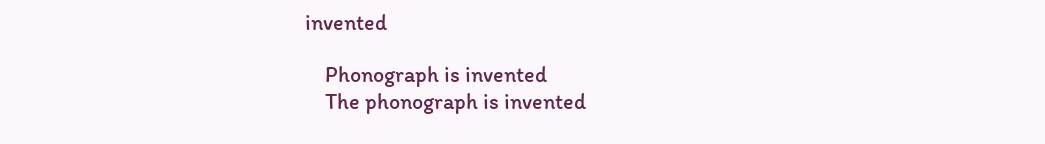invented

    Phonograph is invented
    The phonograph is invented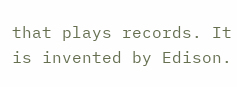that plays records. It is invented by Edison.